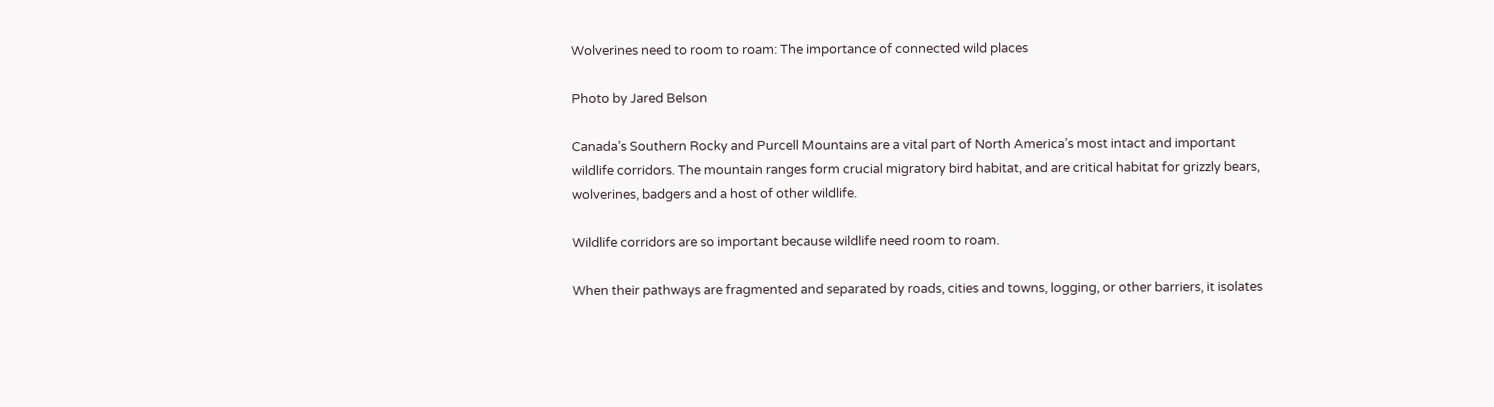Wolverines need to room to roam: The importance of connected wild places

Photo by Jared Belson

Canada’s Southern Rocky and Purcell Mountains are a vital part of North America’s most intact and important wildlife corridors. The mountain ranges form crucial migratory bird habitat, and are critical habitat for grizzly bears, wolverines, badgers and a host of other wildlife.

Wildlife corridors are so important because wildlife need room to roam.

When their pathways are fragmented and separated by roads, cities and towns, logging, or other barriers, it isolates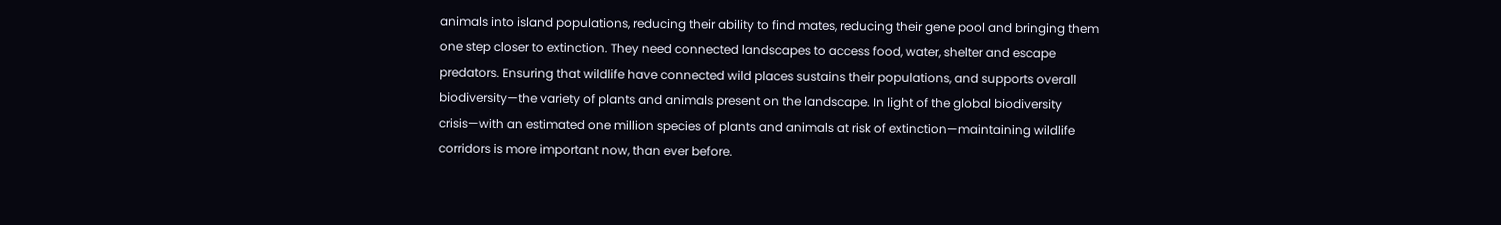animals into island populations, reducing their ability to find mates, reducing their gene pool and bringing them one step closer to extinction. They need connected landscapes to access food, water, shelter and escape predators. Ensuring that wildlife have connected wild places sustains their populations, and supports overall biodiversity—the variety of plants and animals present on the landscape. In light of the global biodiversity crisis—with an estimated one million species of plants and animals at risk of extinction—maintaining wildlife corridors is more important now, than ever before.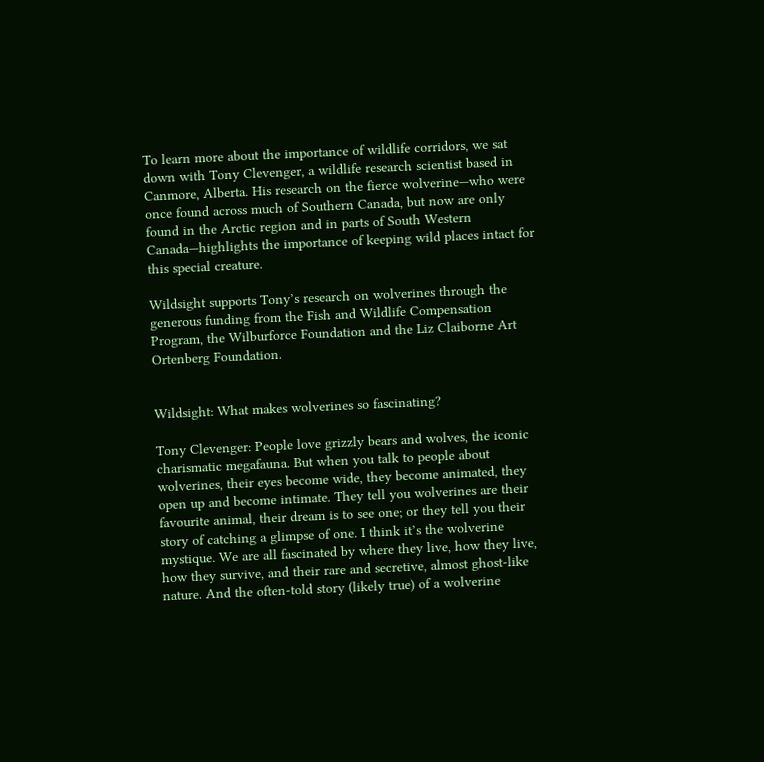To learn more about the importance of wildlife corridors, we sat down with Tony Clevenger, a wildlife research scientist based in Canmore, Alberta. His research on the fierce wolverine—who were once found across much of Southern Canada, but now are only found in the Arctic region and in parts of South Western Canada—highlights the importance of keeping wild places intact for this special creature.

Wildsight supports Tony’s research on wolverines through the generous funding from the Fish and Wildlife Compensation Program, the Wilburforce Foundation and the Liz Claiborne Art Ortenberg Foundation.


Wildsight: What makes wolverines so fascinating?

Tony Clevenger: People love grizzly bears and wolves, the iconic charismatic megafauna. But when you talk to people about wolverines, their eyes become wide, they become animated, they open up and become intimate. They tell you wolverines are their favourite animal, their dream is to see one; or they tell you their story of catching a glimpse of one. I think it’s the wolverine mystique. We are all fascinated by where they live, how they live, how they survive, and their rare and secretive, almost ghost-like nature. And the often-told story (likely true) of a wolverine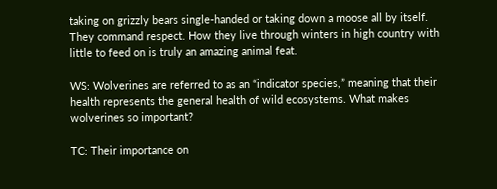taking on grizzly bears single-handed or taking down a moose all by itself. They command respect. How they live through winters in high country with little to feed on is truly an amazing animal feat.

WS: Wolverines are referred to as an “indicator species,” meaning that their health represents the general health of wild ecosystems. What makes wolverines so important?

TC: Their importance on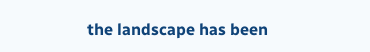the landscape has been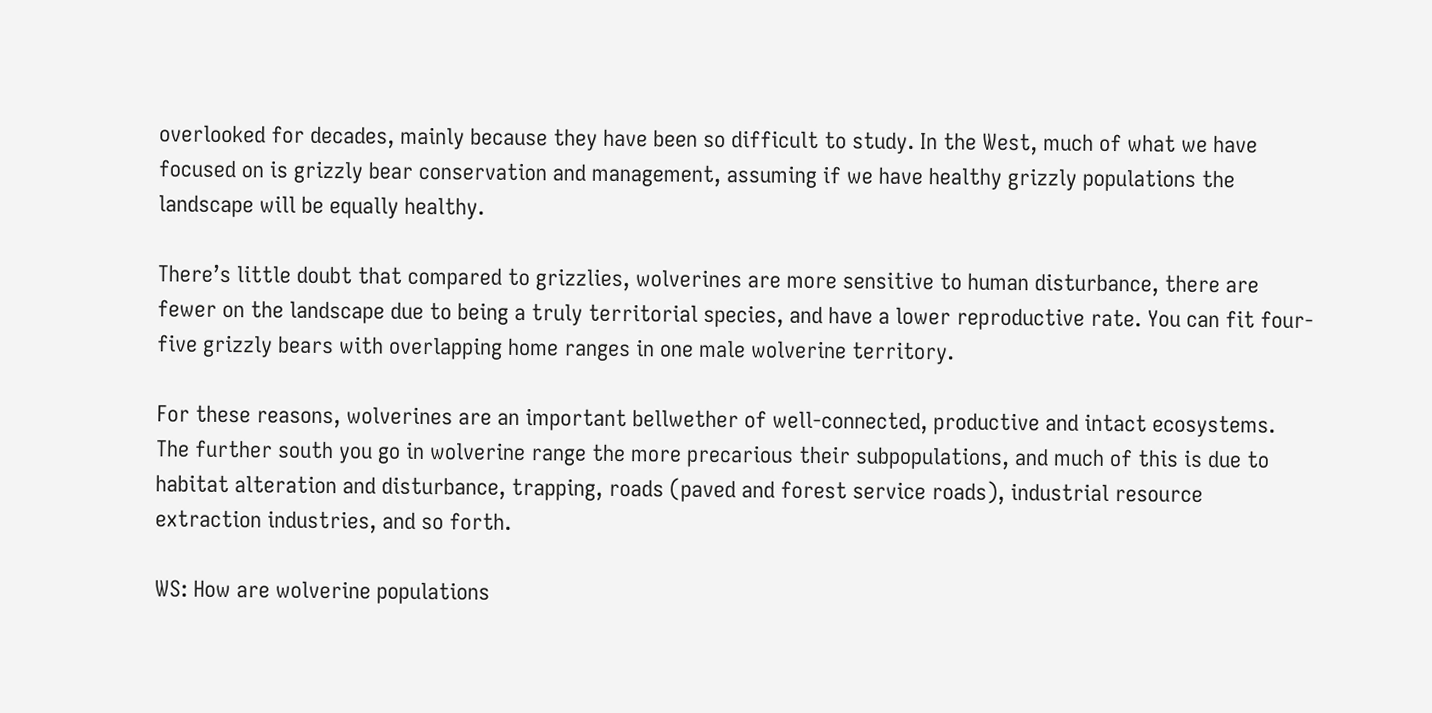overlooked for decades, mainly because they have been so difficult to study. In the West, much of what we have focused on is grizzly bear conservation and management, assuming if we have healthy grizzly populations the landscape will be equally healthy.

There’s little doubt that compared to grizzlies, wolverines are more sensitive to human disturbance, there are fewer on the landscape due to being a truly territorial species, and have a lower reproductive rate. You can fit four-five grizzly bears with overlapping home ranges in one male wolverine territory.

For these reasons, wolverines are an important bellwether of well-connected, productive and intact ecosystems. The further south you go in wolverine range the more precarious their subpopulations, and much of this is due to habitat alteration and disturbance, trapping, roads (paved and forest service roads), industrial resource extraction industries, and so forth.

WS: How are wolverine populations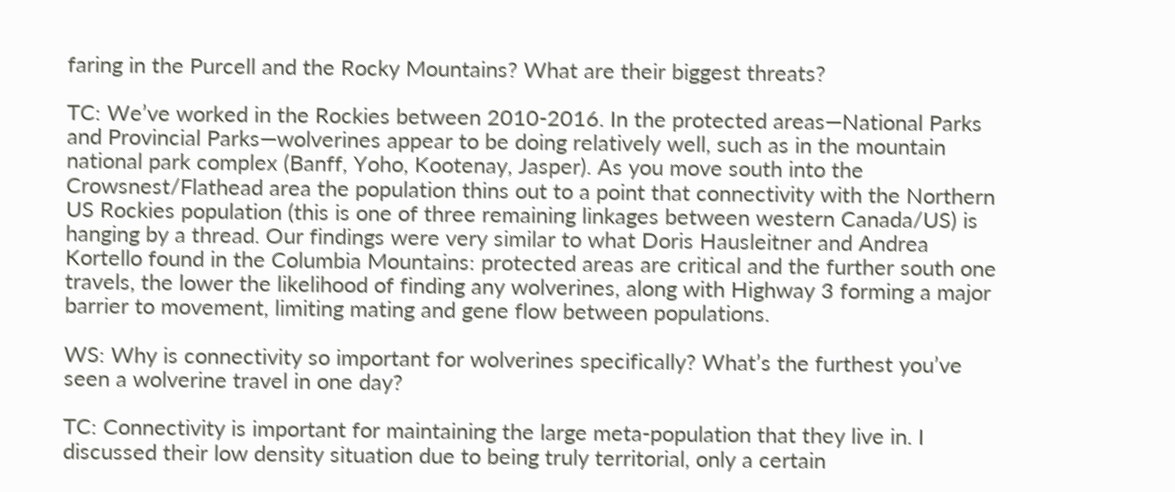faring in the Purcell and the Rocky Mountains? What are their biggest threats?

TC: We’ve worked in the Rockies between 2010-2016. In the protected areas—National Parks and Provincial Parks—wolverines appear to be doing relatively well, such as in the mountain national park complex (Banff, Yoho, Kootenay, Jasper). As you move south into the Crowsnest/Flathead area the population thins out to a point that connectivity with the Northern US Rockies population (this is one of three remaining linkages between western Canada/US) is hanging by a thread. Our findings were very similar to what Doris Hausleitner and Andrea Kortello found in the Columbia Mountains: protected areas are critical and the further south one travels, the lower the likelihood of finding any wolverines, along with Highway 3 forming a major barrier to movement, limiting mating and gene flow between populations.

WS: Why is connectivity so important for wolverines specifically? What’s the furthest you’ve seen a wolverine travel in one day?

TC: Connectivity is important for maintaining the large meta-population that they live in. I discussed their low density situation due to being truly territorial, only a certain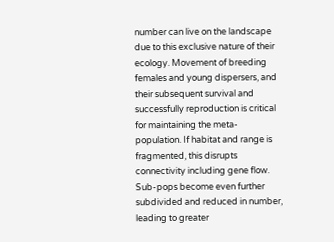number can live on the landscape due to this exclusive nature of their ecology. Movement of breeding females and young dispersers, and their subsequent survival and successfully reproduction is critical for maintaining the meta-population. If habitat and range is fragmented, this disrupts connectivity including gene flow. Sub-pops become even further subdivided and reduced in number, leading to greater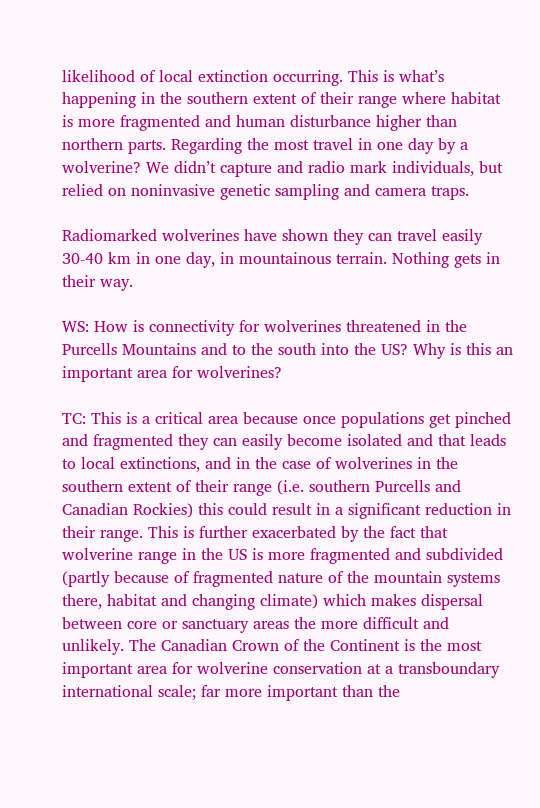likelihood of local extinction occurring. This is what’s happening in the southern extent of their range where habitat is more fragmented and human disturbance higher than northern parts. Regarding the most travel in one day by a wolverine? We didn’t capture and radio mark individuals, but relied on noninvasive genetic sampling and camera traps.

Radiomarked wolverines have shown they can travel easily 30-40 km in one day, in mountainous terrain. Nothing gets in their way.

WS: How is connectivity for wolverines threatened in the Purcells Mountains and to the south into the US? Why is this an important area for wolverines?

TC: This is a critical area because once populations get pinched and fragmented they can easily become isolated and that leads to local extinctions, and in the case of wolverines in the southern extent of their range (i.e. southern Purcells and Canadian Rockies) this could result in a significant reduction in their range. This is further exacerbated by the fact that wolverine range in the US is more fragmented and subdivided (partly because of fragmented nature of the mountain systems there, habitat and changing climate) which makes dispersal between core or sanctuary areas the more difficult and unlikely. The Canadian Crown of the Continent is the most important area for wolverine conservation at a transboundary international scale; far more important than the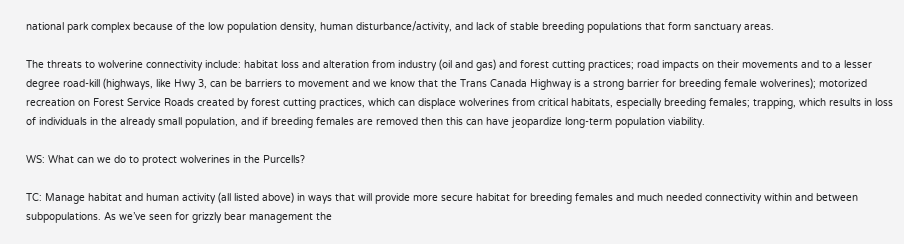national park complex because of the low population density, human disturbance/activity, and lack of stable breeding populations that form sanctuary areas.

The threats to wolverine connectivity include: habitat loss and alteration from industry (oil and gas) and forest cutting practices; road impacts on their movements and to a lesser degree road-kill (highways, like Hwy 3, can be barriers to movement and we know that the Trans Canada Highway is a strong barrier for breeding female wolverines); motorized recreation on Forest Service Roads created by forest cutting practices, which can displace wolverines from critical habitats, especially breeding females; trapping, which results in loss of individuals in the already small population, and if breeding females are removed then this can have jeopardize long-term population viability.

WS: What can we do to protect wolverines in the Purcells?

TC: Manage habitat and human activity (all listed above) in ways that will provide more secure habitat for breeding females and much needed connectivity within and between subpopulations. As we’ve seen for grizzly bear management the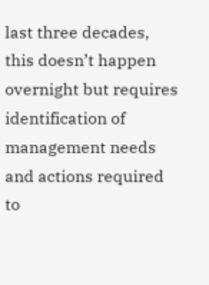last three decades, this doesn’t happen overnight but requires identification of management needs and actions required to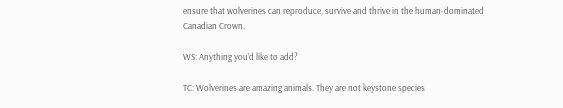ensure that wolverines can reproduce, survive and thrive in the human-dominated Canadian Crown.

WS: Anything you’d like to add?

TC: Wolverines are amazing animals. They are not keystone species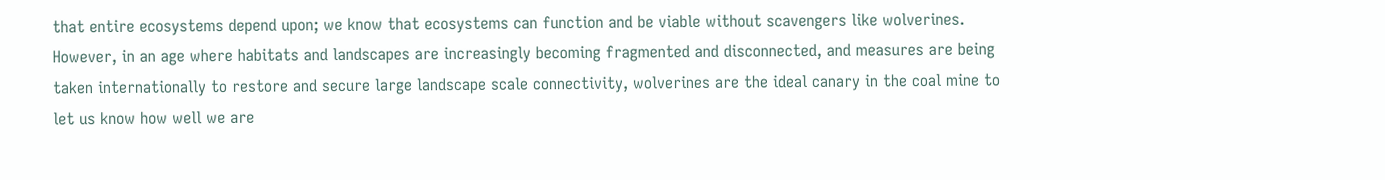that entire ecosystems depend upon; we know that ecosystems can function and be viable without scavengers like wolverines. However, in an age where habitats and landscapes are increasingly becoming fragmented and disconnected, and measures are being taken internationally to restore and secure large landscape scale connectivity, wolverines are the ideal canary in the coal mine to let us know how well we are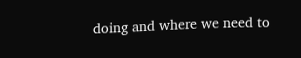doing and where we need to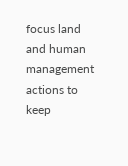focus land and human management actions to keep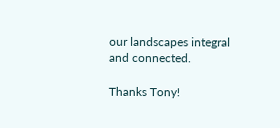our landscapes integral and connected.

Thanks Tony!